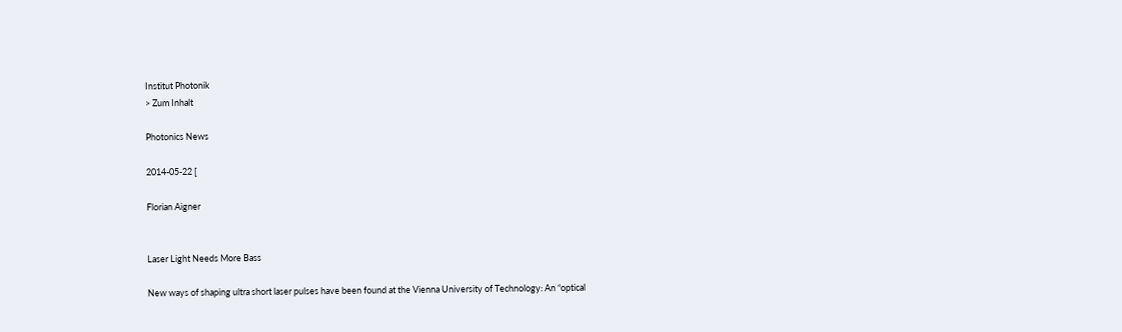Institut Photonik
> Zum Inhalt

Photonics News

2014-05-22 [

Florian Aigner


Laser Light Needs More Bass

New ways of shaping ultra short laser pulses have been found at the Vienna University of Technology: An “optical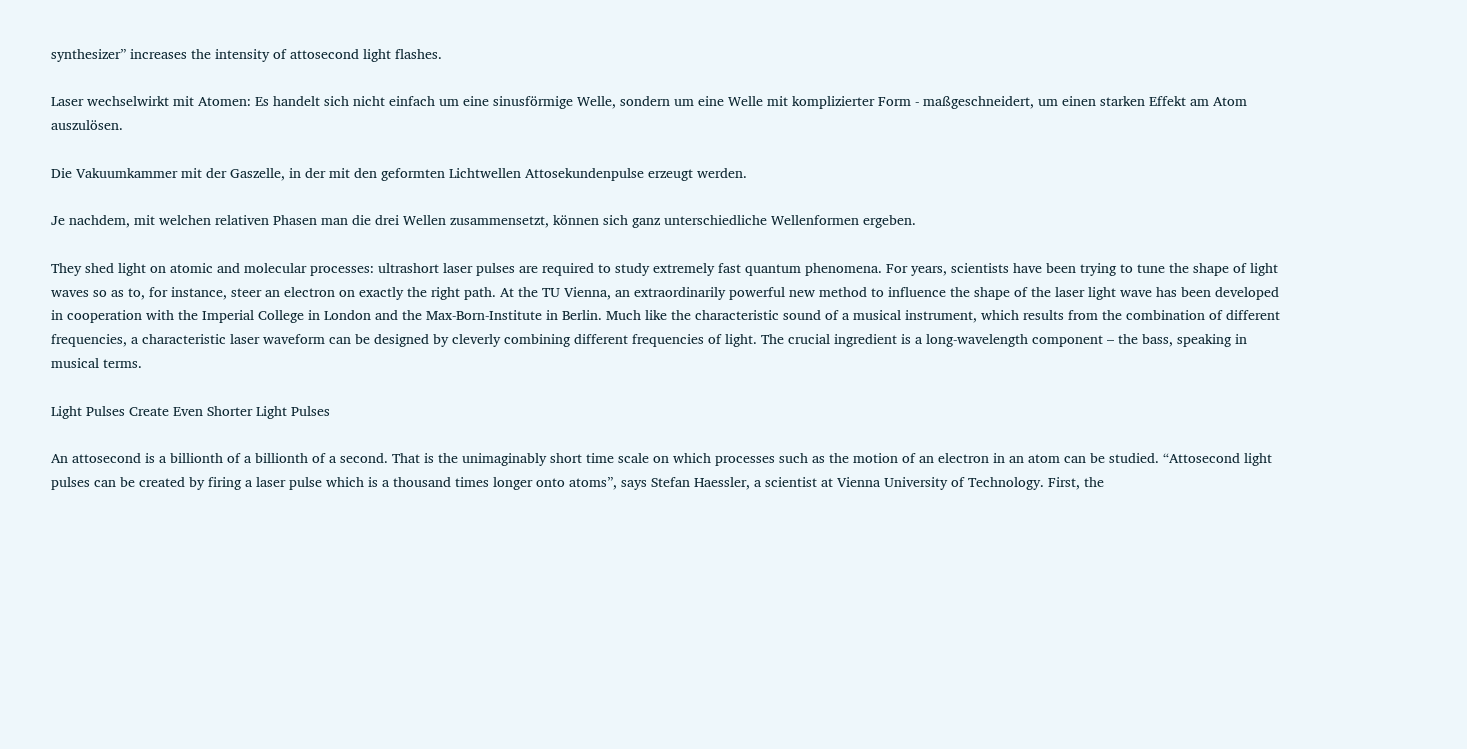synthesizer” increases the intensity of attosecond light flashes.

Laser wechselwirkt mit Atomen: Es handelt sich nicht einfach um eine sinusförmige Welle, sondern um eine Welle mit komplizierter Form - maßgeschneidert, um einen starken Effekt am Atom auszulösen.

Die Vakuumkammer mit der Gaszelle, in der mit den geformten Lichtwellen Attosekundenpulse erzeugt werden.

Je nachdem, mit welchen relativen Phasen man die drei Wellen zusammensetzt, können sich ganz unterschiedliche Wellenformen ergeben.

They shed light on atomic and molecular processes: ultrashort laser pulses are required to study extremely fast quantum phenomena. For years, scientists have been trying to tune the shape of light waves so as to, for instance, steer an electron on exactly the right path. At the TU Vienna, an extraordinarily powerful new method to influence the shape of the laser light wave has been developed in cooperation with the Imperial College in London and the Max-Born-Institute in Berlin. Much like the characteristic sound of a musical instrument, which results from the combination of different frequencies, a characteristic laser waveform can be designed by cleverly combining different frequencies of light. The crucial ingredient is a long-wavelength component – the bass, speaking in musical terms.

Light Pulses Create Even Shorter Light Pulses

An attosecond is a billionth of a billionth of a second. That is the unimaginably short time scale on which processes such as the motion of an electron in an atom can be studied. “Attosecond light pulses can be created by firing a laser pulse which is a thousand times longer onto atoms”, says Stefan Haessler, a scientist at Vienna University of Technology. First, the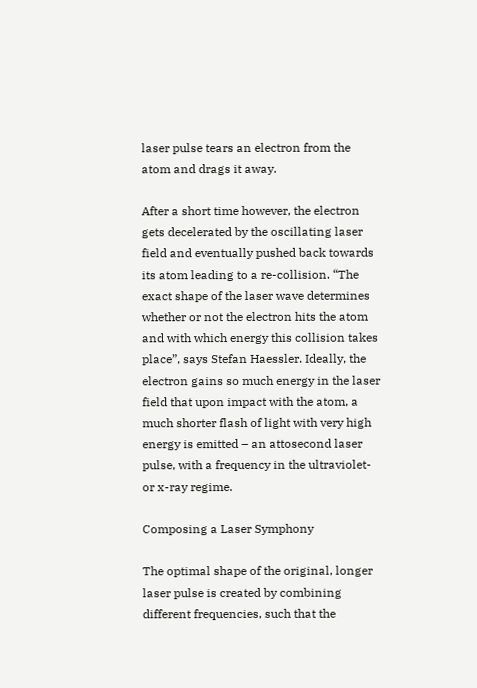laser pulse tears an electron from the atom and drags it away.

After a short time however, the electron gets decelerated by the oscillating laser field and eventually pushed back towards its atom leading to a re-collision. “The exact shape of the laser wave determines whether or not the electron hits the atom and with which energy this collision takes place”, says Stefan Haessler. Ideally, the electron gains so much energy in the laser field that upon impact with the atom, a much shorter flash of light with very high energy is emitted – an attosecond laser pulse, with a frequency in the ultraviolet- or x-ray regime.

Composing a Laser Symphony

The optimal shape of the original, longer laser pulse is created by combining different frequencies, such that the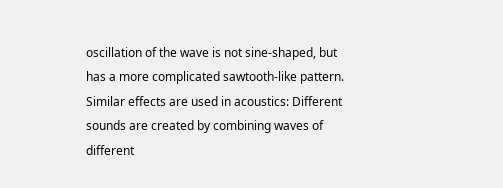oscillation of the wave is not sine-shaped, but has a more complicated sawtooth-like pattern. Similar effects are used in acoustics: Different sounds are created by combining waves of different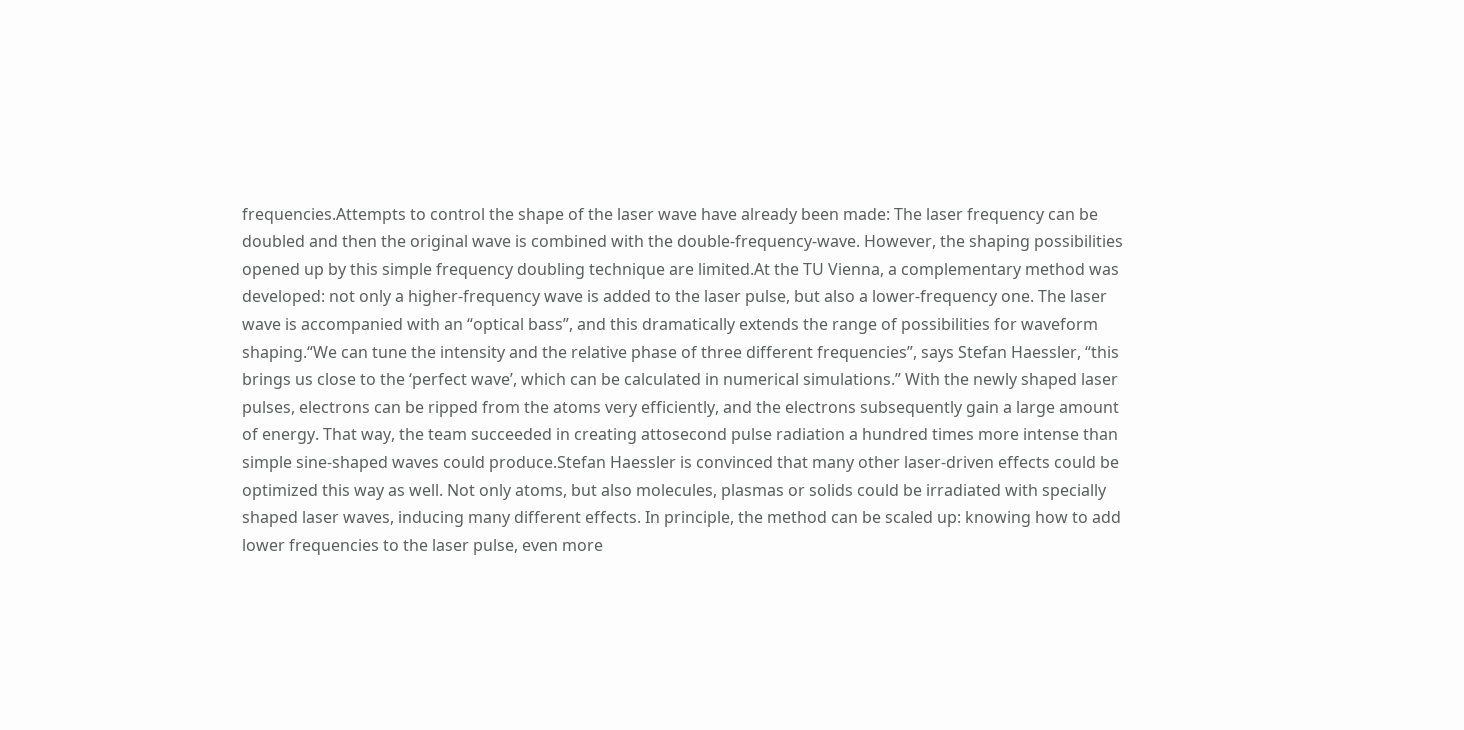frequencies.Attempts to control the shape of the laser wave have already been made: The laser frequency can be doubled and then the original wave is combined with the double-frequency-wave. However, the shaping possibilities opened up by this simple frequency doubling technique are limited.At the TU Vienna, a complementary method was developed: not only a higher-frequency wave is added to the laser pulse, but also a lower-frequency one. The laser wave is accompanied with an “optical bass”, and this dramatically extends the range of possibilities for waveform shaping.“We can tune the intensity and the relative phase of three different frequencies”, says Stefan Haessler, “this brings us close to the ‘perfect wave’, which can be calculated in numerical simulations.” With the newly shaped laser pulses, electrons can be ripped from the atoms very efficiently, and the electrons subsequently gain a large amount of energy. That way, the team succeeded in creating attosecond pulse radiation a hundred times more intense than simple sine-shaped waves could produce.Stefan Haessler is convinced that many other laser-driven effects could be optimized this way as well. Not only atoms, but also molecules, plasmas or solids could be irradiated with specially shaped laser waves, inducing many different effects. In principle, the method can be scaled up: knowing how to add lower frequencies to the laser pulse, even more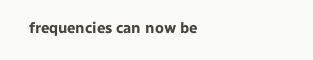frequencies can now be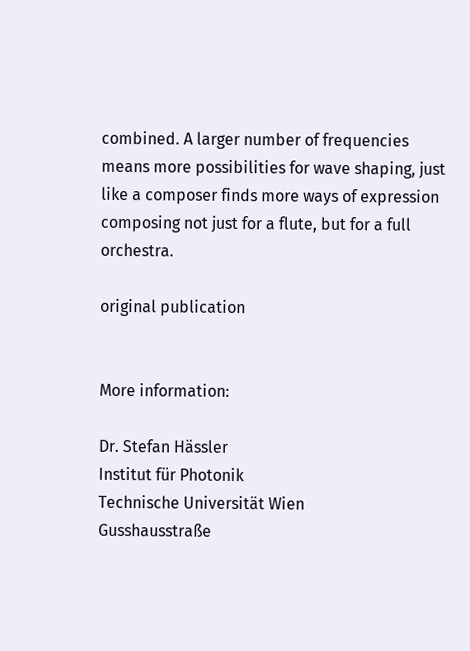combined. A larger number of frequencies means more possibilities for wave shaping, just like a composer finds more ways of expression composing not just for a flute, but for a full orchestra.

original publication


More information:

Dr. Stefan Hässler
Institut für Photonik
Technische Universität Wien
Gusshausstraße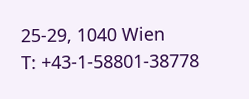25-29, 1040 Wien
T: +43-1-58801-38778